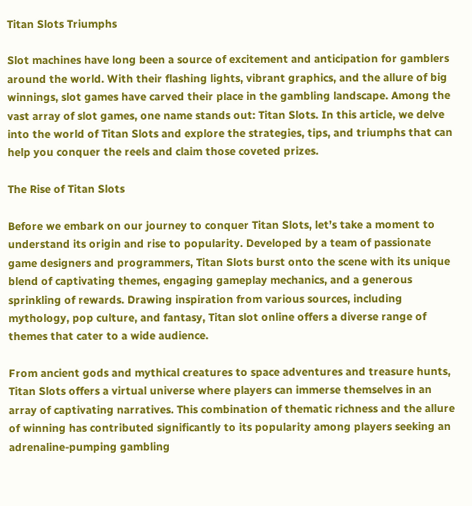Titan Slots Triumphs

Slot machines have long been a source of excitement and anticipation for gamblers around the world. With their flashing lights, vibrant graphics, and the allure of big winnings, slot games have carved their place in the gambling landscape. Among the vast array of slot games, one name stands out: Titan Slots. In this article, we delve into the world of Titan Slots and explore the strategies, tips, and triumphs that can help you conquer the reels and claim those coveted prizes.

The Rise of Titan Slots

Before we embark on our journey to conquer Titan Slots, let’s take a moment to understand its origin and rise to popularity. Developed by a team of passionate game designers and programmers, Titan Slots burst onto the scene with its unique blend of captivating themes, engaging gameplay mechanics, and a generous sprinkling of rewards. Drawing inspiration from various sources, including mythology, pop culture, and fantasy, Titan slot online offers a diverse range of themes that cater to a wide audience.

From ancient gods and mythical creatures to space adventures and treasure hunts, Titan Slots offers a virtual universe where players can immerse themselves in an array of captivating narratives. This combination of thematic richness and the allure of winning has contributed significantly to its popularity among players seeking an adrenaline-pumping gambling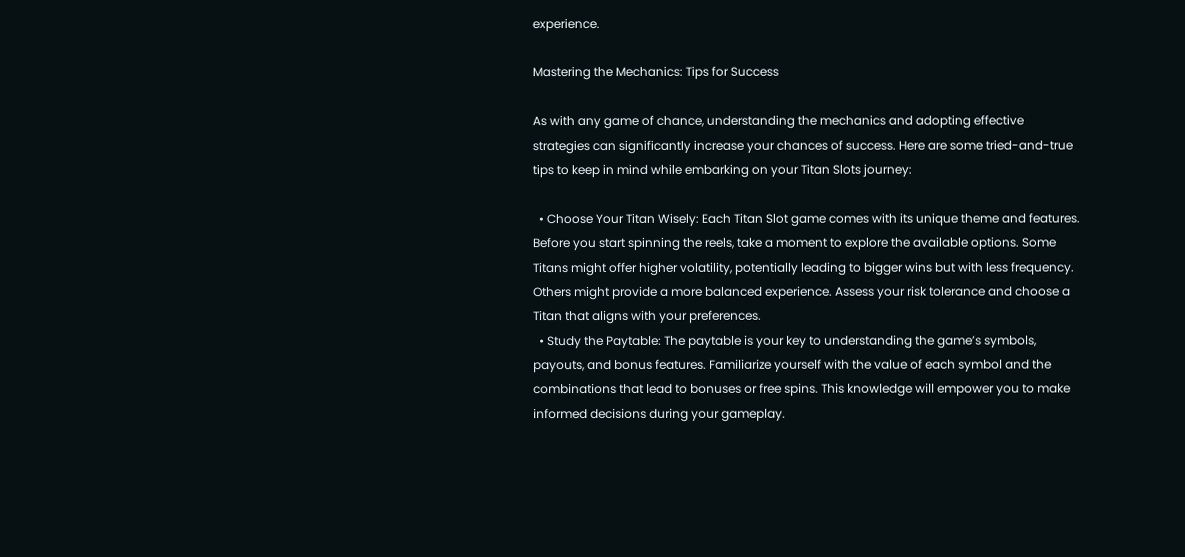experience.

Mastering the Mechanics: Tips for Success

As with any game of chance, understanding the mechanics and adopting effective strategies can significantly increase your chances of success. Here are some tried-and-true tips to keep in mind while embarking on your Titan Slots journey:

  • Choose Your Titan Wisely: Each Titan Slot game comes with its unique theme and features. Before you start spinning the reels, take a moment to explore the available options. Some Titans might offer higher volatility, potentially leading to bigger wins but with less frequency. Others might provide a more balanced experience. Assess your risk tolerance and choose a Titan that aligns with your preferences.
  • Study the Paytable: The paytable is your key to understanding the game’s symbols, payouts, and bonus features. Familiarize yourself with the value of each symbol and the combinations that lead to bonuses or free spins. This knowledge will empower you to make informed decisions during your gameplay.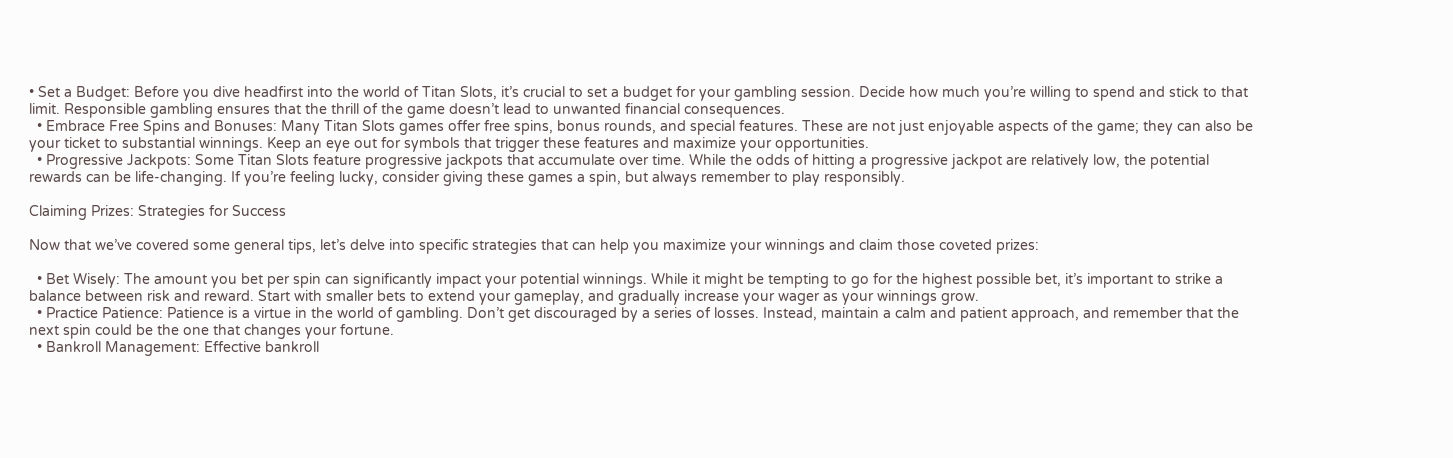• Set a Budget: Before you dive headfirst into the world of Titan Slots, it’s crucial to set a budget for your gambling session. Decide how much you’re willing to spend and stick to that limit. Responsible gambling ensures that the thrill of the game doesn’t lead to unwanted financial consequences.
  • Embrace Free Spins and Bonuses: Many Titan Slots games offer free spins, bonus rounds, and special features. These are not just enjoyable aspects of the game; they can also be your ticket to substantial winnings. Keep an eye out for symbols that trigger these features and maximize your opportunities.
  • Progressive Jackpots: Some Titan Slots feature progressive jackpots that accumulate over time. While the odds of hitting a progressive jackpot are relatively low, the potential rewards can be life-changing. If you’re feeling lucky, consider giving these games a spin, but always remember to play responsibly.

Claiming Prizes: Strategies for Success

Now that we’ve covered some general tips, let’s delve into specific strategies that can help you maximize your winnings and claim those coveted prizes:

  • Bet Wisely: The amount you bet per spin can significantly impact your potential winnings. While it might be tempting to go for the highest possible bet, it’s important to strike a balance between risk and reward. Start with smaller bets to extend your gameplay, and gradually increase your wager as your winnings grow.
  • Practice Patience: Patience is a virtue in the world of gambling. Don’t get discouraged by a series of losses. Instead, maintain a calm and patient approach, and remember that the next spin could be the one that changes your fortune.
  • Bankroll Management: Effective bankroll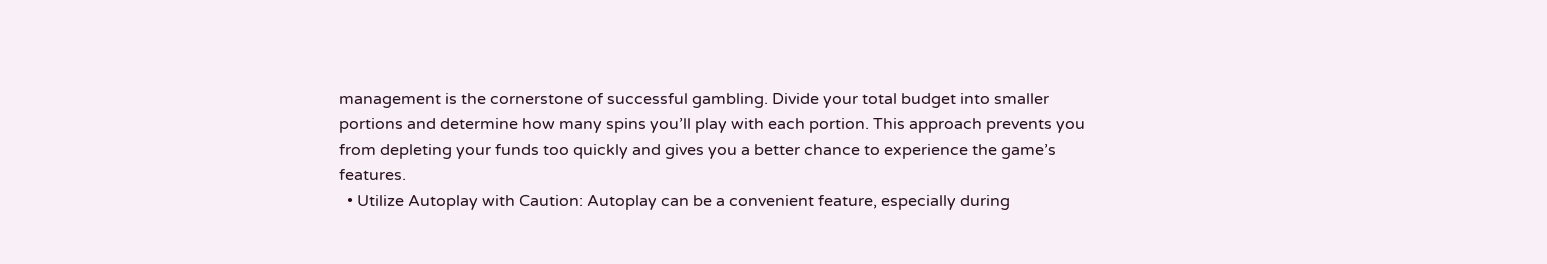management is the cornerstone of successful gambling. Divide your total budget into smaller portions and determine how many spins you’ll play with each portion. This approach prevents you from depleting your funds too quickly and gives you a better chance to experience the game’s features.
  • Utilize Autoplay with Caution: Autoplay can be a convenient feature, especially during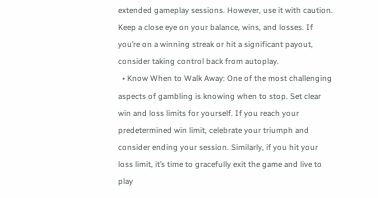extended gameplay sessions. However, use it with caution. Keep a close eye on your balance, wins, and losses. If you’re on a winning streak or hit a significant payout, consider taking control back from autoplay.
  • Know When to Walk Away: One of the most challenging aspects of gambling is knowing when to stop. Set clear win and loss limits for yourself. If you reach your predetermined win limit, celebrate your triumph and consider ending your session. Similarly, if you hit your loss limit, it’s time to gracefully exit the game and live to play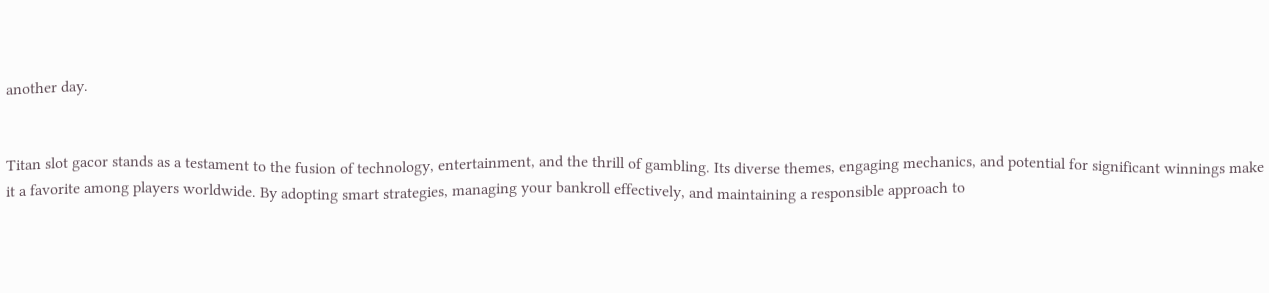another day.


Titan slot gacor stands as a testament to the fusion of technology, entertainment, and the thrill of gambling. Its diverse themes, engaging mechanics, and potential for significant winnings make it a favorite among players worldwide. By adopting smart strategies, managing your bankroll effectively, and maintaining a responsible approach to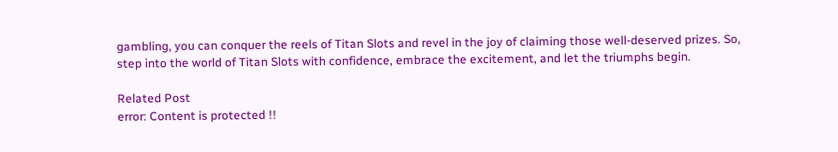gambling, you can conquer the reels of Titan Slots and revel in the joy of claiming those well-deserved prizes. So, step into the world of Titan Slots with confidence, embrace the excitement, and let the triumphs begin.

Related Post
error: Content is protected !!